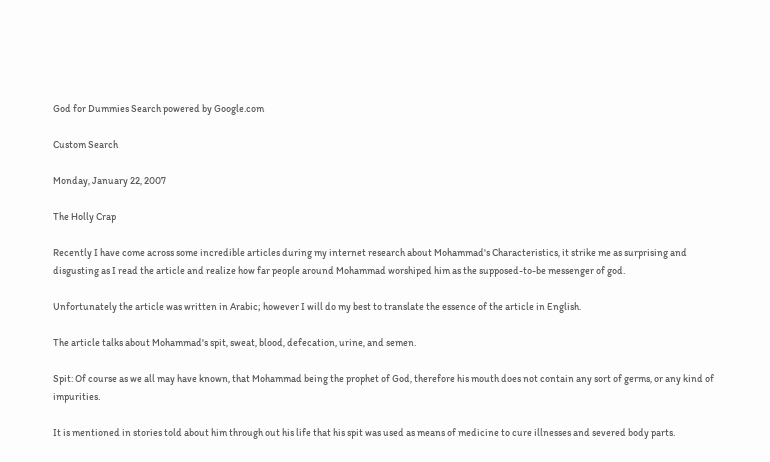God for Dummies Search powered by Google.com

Custom Search

Monday, January 22, 2007

The Holly Crap

Recently I have come across some incredible articles during my internet research about Mohammad's Characteristics, it strike me as surprising and disgusting as I read the article and realize how far people around Mohammad worshiped him as the supposed-to-be messenger of god.

Unfortunately the article was written in Arabic; however I will do my best to translate the essence of the article in English.

The article talks about Mohammad's spit, sweat, blood, defecation, urine, and semen.

Spit: Of course as we all may have known, that Mohammad being the prophet of God, therefore his mouth does not contain any sort of germs, or any kind of impurities.

It is mentioned in stories told about him through out his life that his spit was used as means of medicine to cure illnesses and severed body parts.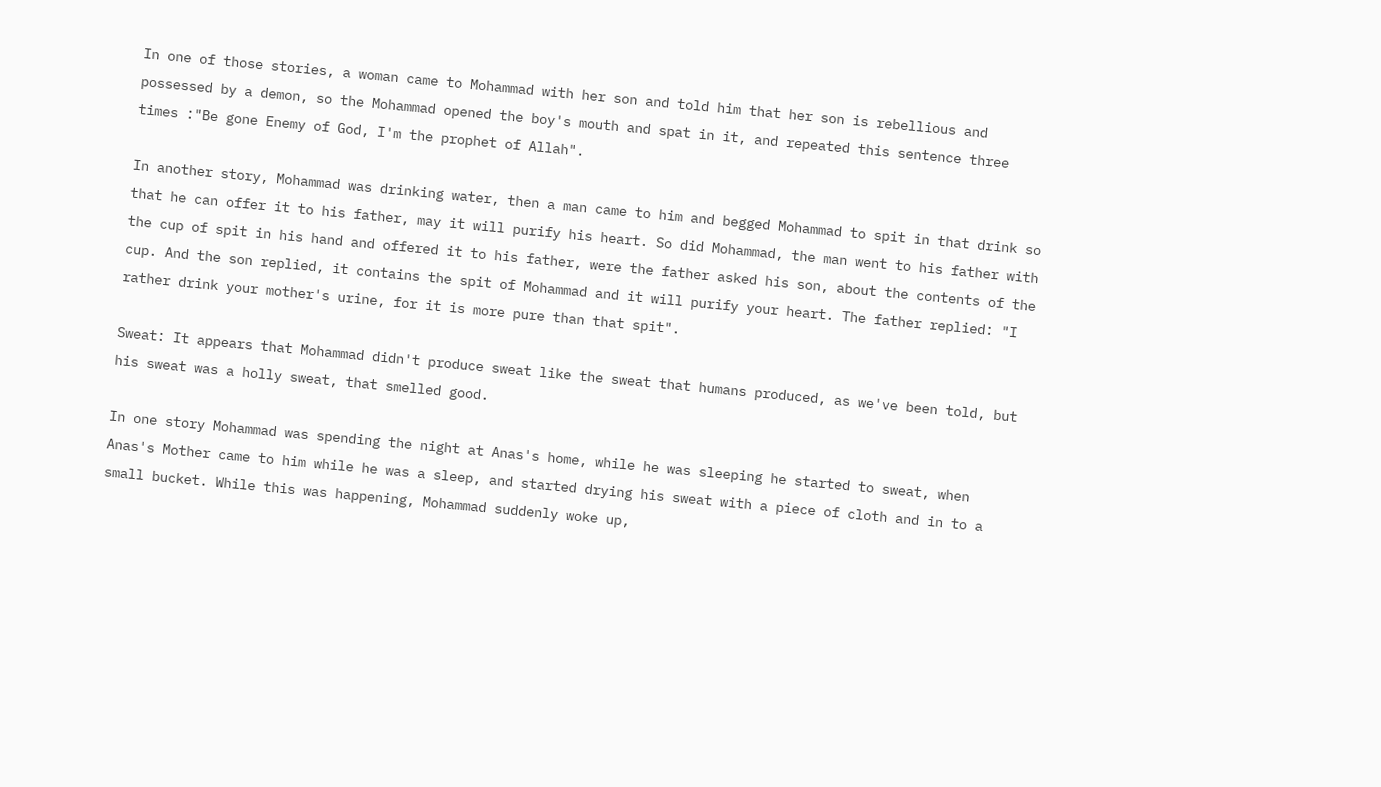In one of those stories, a woman came to Mohammad with her son and told him that her son is rebellious and possessed by a demon, so the Mohammad opened the boy's mouth and spat in it, and repeated this sentence three times :"Be gone Enemy of God, I'm the prophet of Allah".

In another story, Mohammad was drinking water, then a man came to him and begged Mohammad to spit in that drink so that he can offer it to his father, may it will purify his heart. So did Mohammad, the man went to his father with the cup of spit in his hand and offered it to his father, were the father asked his son, about the contents of the cup. And the son replied, it contains the spit of Mohammad and it will purify your heart. The father replied: "I rather drink your mother's urine, for it is more pure than that spit".

Sweat: It appears that Mohammad didn't produce sweat like the sweat that humans produced, as we've been told, but his sweat was a holly sweat, that smelled good.

In one story Mohammad was spending the night at Anas's home, while he was sleeping he started to sweat, when Anas's Mother came to him while he was a sleep, and started drying his sweat with a piece of cloth and in to a small bucket. While this was happening, Mohammad suddenly woke up,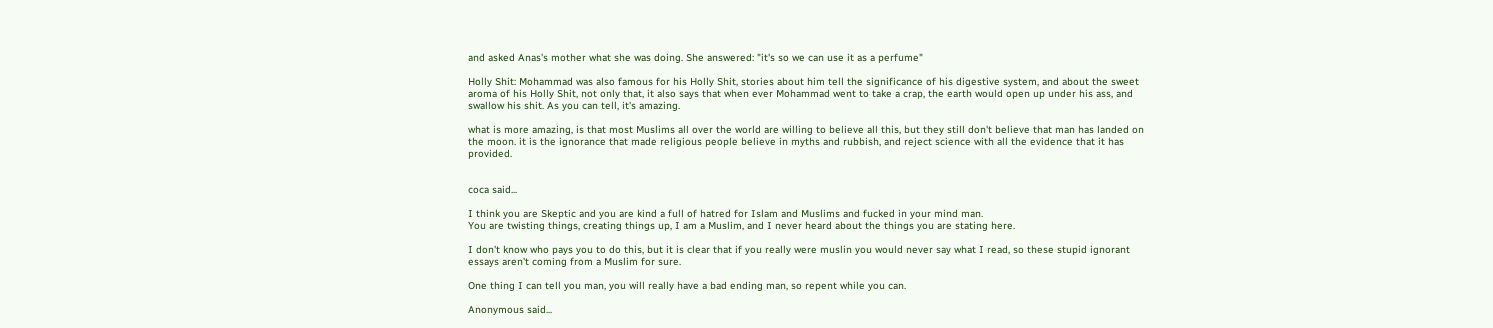and asked Anas's mother what she was doing. She answered: "it's so we can use it as a perfume"

Holly Shit: Mohammad was also famous for his Holly Shit, stories about him tell the significance of his digestive system, and about the sweet aroma of his Holly Shit, not only that, it also says that when ever Mohammad went to take a crap, the earth would open up under his ass, and swallow his shit. As you can tell, it's amazing.

what is more amazing, is that most Muslims all over the world are willing to believe all this, but they still don't believe that man has landed on the moon. it is the ignorance that made religious people believe in myths and rubbish, and reject science with all the evidence that it has provided.


coca said...

I think you are Skeptic and you are kind a full of hatred for Islam and Muslims and fucked in your mind man.
You are twisting things, creating things up, I am a Muslim, and I never heard about the things you are stating here.

I don't know who pays you to do this, but it is clear that if you really were muslin you would never say what I read, so these stupid ignorant essays aren't coming from a Muslim for sure.

One thing I can tell you man, you will really have a bad ending man, so repent while you can.

Anonymous said...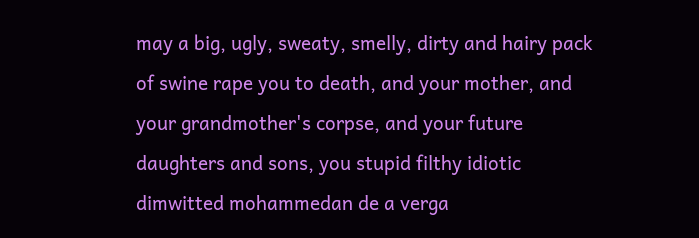may a big, ugly, sweaty, smelly, dirty and hairy pack of swine rape you to death, and your mother, and your grandmother's corpse, and your future daughters and sons, you stupid filthy idiotic dimwitted mohammedan de a verga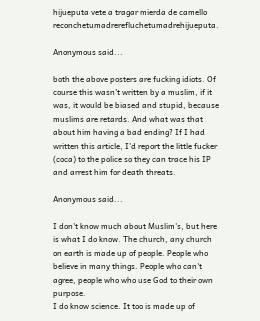hijueputa vete a tragar mierda de camello reconchetumadrerefluchetumadrehijueputa.

Anonymous said...

both the above posters are fucking idiots. Of course this wasn't written by a muslim, if it was, it would be biased and stupid, because muslims are retards. And what was that about him having a bad ending? If I had written this article, I'd report the little fucker (coca) to the police so they can trace his IP and arrest him for death threats.

Anonymous said...

I don't know much about Muslim's, but here is what I do know. The church, any church on earth is made up of people. People who believe in many things. People who can't agree, people who who use God to their own purpose.
I do know science. It too is made up of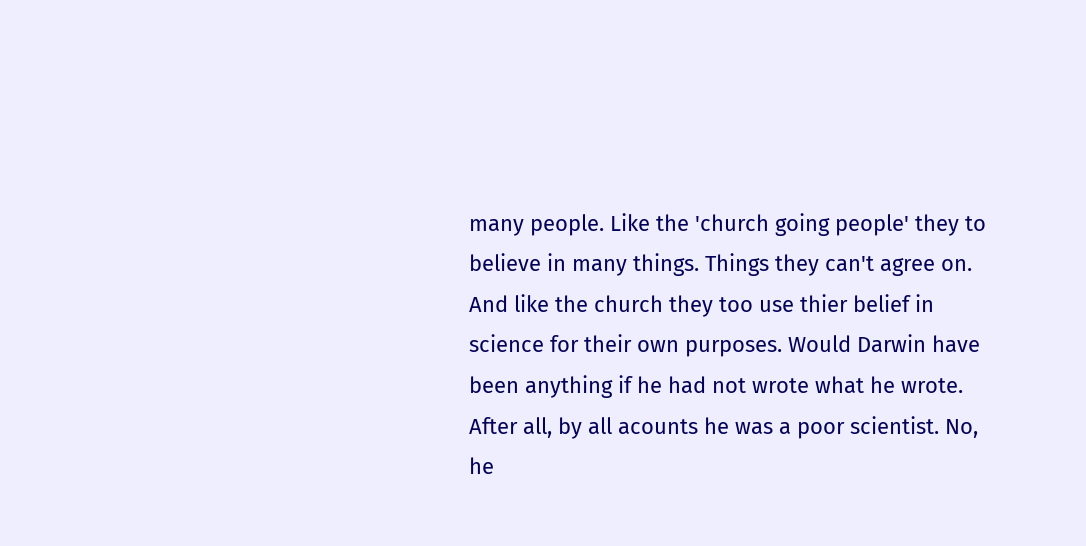many people. Like the 'church going people' they to believe in many things. Things they can't agree on. And like the church they too use thier belief in science for their own purposes. Would Darwin have been anything if he had not wrote what he wrote. After all, by all acounts he was a poor scientist. No, he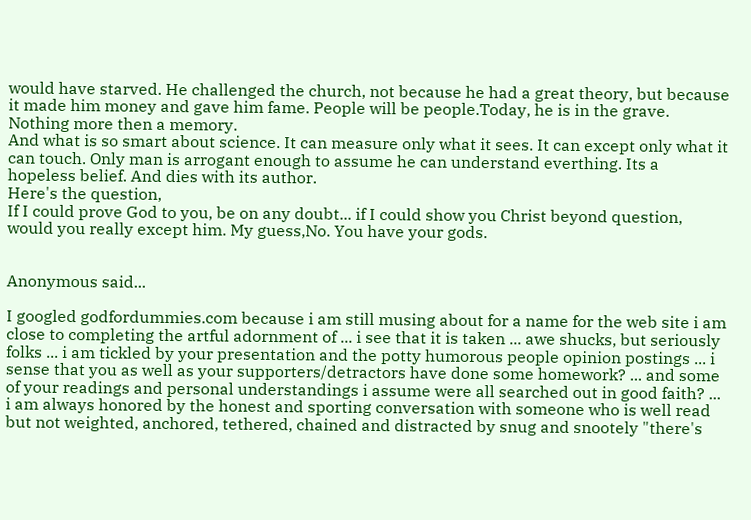would have starved. He challenged the church, not because he had a great theory, but because it made him money and gave him fame. People will be people.Today, he is in the grave. Nothing more then a memory.
And what is so smart about science. It can measure only what it sees. It can except only what it can touch. Only man is arrogant enough to assume he can understand everthing. Its a hopeless belief. And dies with its author.
Here's the question,
If I could prove God to you, be on any doubt... if I could show you Christ beyond question, would you really except him. My guess,No. You have your gods.


Anonymous said...

I googled godfordummies.com because i am still musing about for a name for the web site i am close to completing the artful adornment of ... i see that it is taken ... awe shucks, but seriously folks ... i am tickled by your presentation and the potty humorous people opinion postings ... i sense that you as well as your supporters/detractors have done some homework? ... and some of your readings and personal understandings i assume were all searched out in good faith? ... i am always honored by the honest and sporting conversation with someone who is well read but not weighted, anchored, tethered, chained and distracted by snug and snootely "there's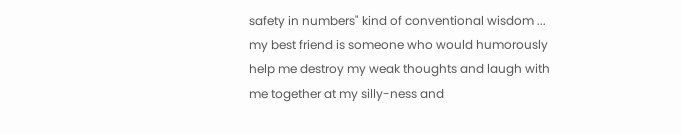safety in numbers" kind of conventional wisdom ... my best friend is someone who would humorously help me destroy my weak thoughts and laugh with me together at my silly-ness and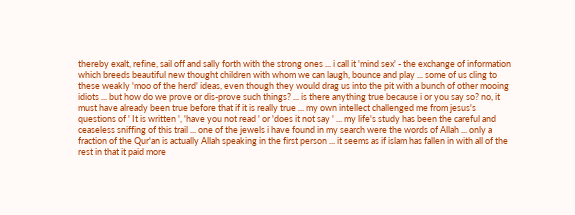thereby exalt, refine, sail off and sally forth with the strong ones ... i call it 'mind sex' - the exchange of information which breeds beautiful new thought children with whom we can laugh, bounce and play ... some of us cling to these weakly 'moo of the herd' ideas, even though they would drag us into the pit with a bunch of other mooing idiots ... but how do we prove or dis-prove such things? ... is there anything true because i or you say so? no, it must have already been true before that if it is really true ... my own intellect challenged me from jesus's questions of ' It is written ', 'have you not read ' or 'does it not say ' ... my life's study has been the careful and ceaseless sniffing of this trail ... one of the jewels i have found in my search were the words of Allah ... only a fraction of the Qur'an is actually Allah speaking in the first person ... it seems as if islam has fallen in with all of the rest in that it paid more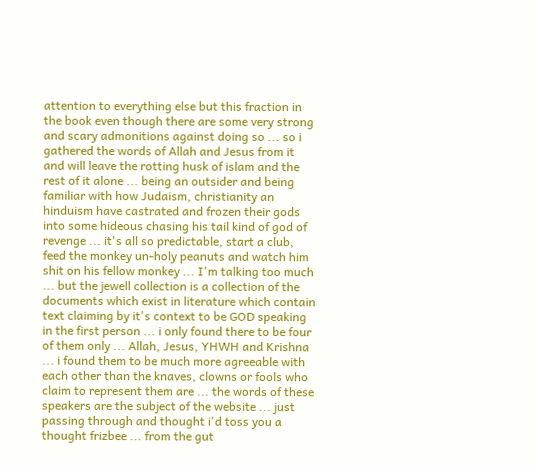attention to everything else but this fraction in the book even though there are some very strong and scary admonitions against doing so ... so i gathered the words of Allah and Jesus from it and will leave the rotting husk of islam and the rest of it alone ... being an outsider and being familiar with how Judaism, christianity an hinduism have castrated and frozen their gods into some hideous chasing his tail kind of god of revenge ... it's all so predictable, start a club, feed the monkey un-holy peanuts and watch him shit on his fellow monkey ... I'm talking too much ... but the jewell collection is a collection of the documents which exist in literature which contain text claiming by it's context to be GOD speaking in the first person ... i only found there to be four of them only ... Allah, Jesus, YHWH and Krishna ... i found them to be much more agreeable with each other than the knaves, clowns or fools who claim to represent them are ... the words of these speakers are the subject of the website ... just passing through and thought i'd toss you a thought frizbee ... from the gut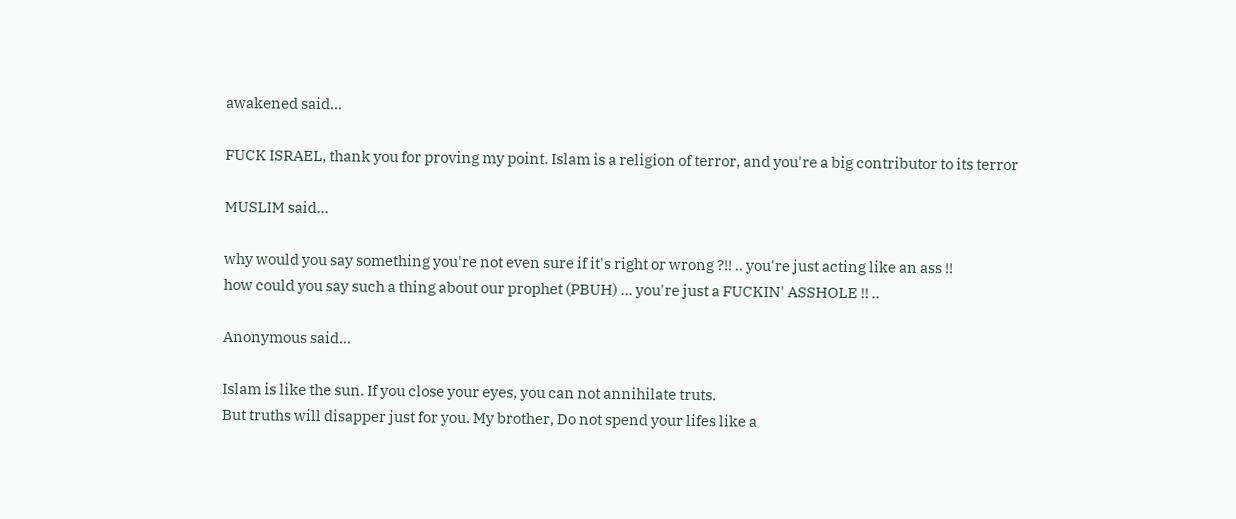awakened said...

FUCK ISRAEL, thank you for proving my point. Islam is a religion of terror, and you're a big contributor to its terror

MUSLIM said...

why would you say something you're not even sure if it's right or wrong ?!! .. you're just acting like an ass !!
how could you say such a thing about our prophet (PBUH) ... you're just a FUCKIN' ASSHOLE !! ..

Anonymous said...

Islam is like the sun. If you close your eyes, you can not annihilate truts.
But truths will disapper just for you. My brother, Do not spend your lifes like a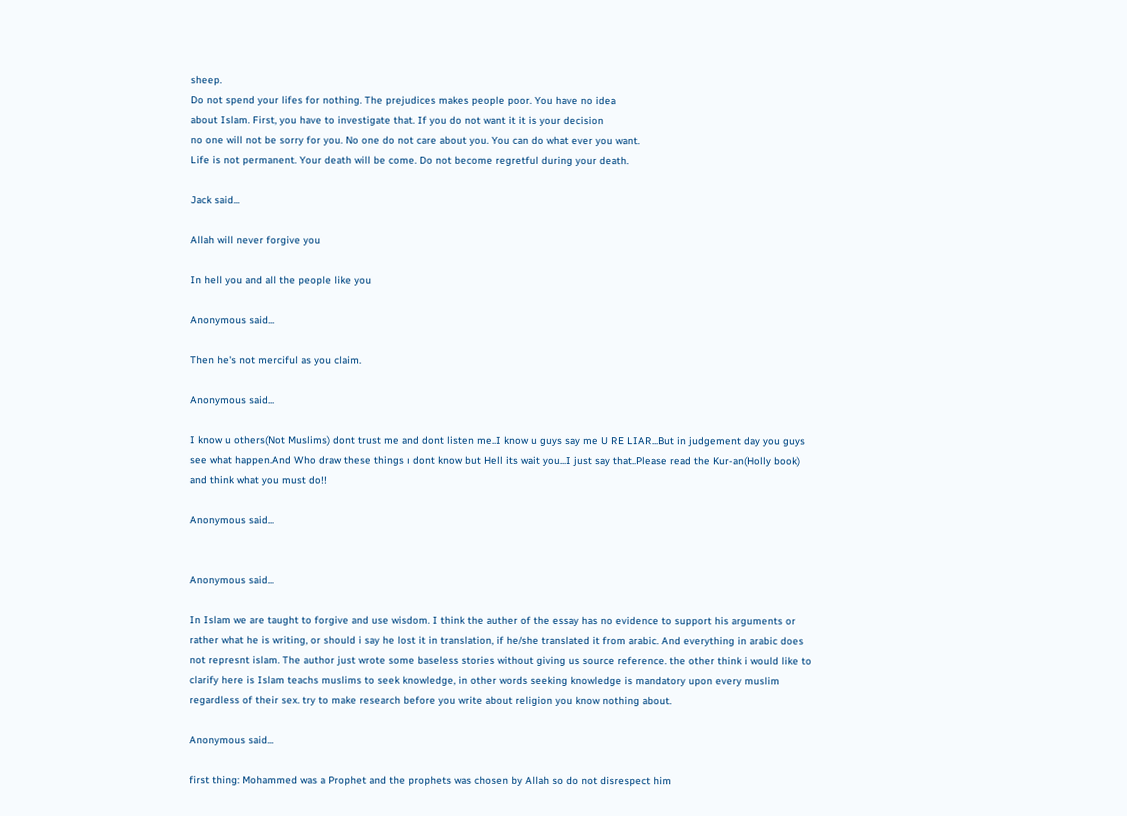sheep.
Do not spend your lifes for nothing. The prejudices makes people poor. You have no idea
about Islam. First, you have to investigate that. If you do not want it it is your decision
no one will not be sorry for you. No one do not care about you. You can do what ever you want.
Life is not permanent. Your death will be come. Do not become regretful during your death.

Jack said...

Allah will never forgive you

In hell you and all the people like you

Anonymous said...

Then he's not merciful as you claim.

Anonymous said...

I know u others(Not Muslims) dont trust me and dont listen me..I know u guys say me U RE LIAR...But in judgement day you guys see what happen.And Who draw these things ı dont know but Hell its wait you...I just say that..Please read the Kur-an(Holly book) and think what you must do!!

Anonymous said...


Anonymous said...

In Islam we are taught to forgive and use wisdom. I think the auther of the essay has no evidence to support his arguments or rather what he is writing, or should i say he lost it in translation, if he/she translated it from arabic. And everything in arabic does not represnt islam. The author just wrote some baseless stories without giving us source reference. the other think i would like to clarify here is Islam teachs muslims to seek knowledge, in other words seeking knowledge is mandatory upon every muslim regardless of their sex. try to make research before you write about religion you know nothing about.

Anonymous said...

first thing: Mohammed was a Prophet and the prophets was chosen by Allah so do not disrespect him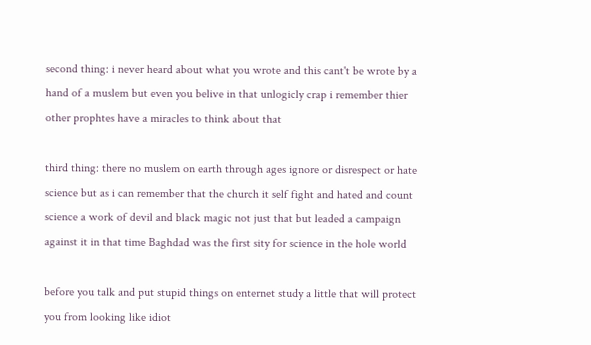second thing: i never heard about what you wrote and this cant't be wrote by a hand of a muslem but even you belive in that unlogicly crap i remember thier other prophtes have a miracles to think about that

third thing: there no muslem on earth through ages ignore or disrespect or hate science but as i can remember that the church it self fight and hated and count science a work of devil and black magic not just that but leaded a campaign against it in that time Baghdad was the first sity for science in the hole world

before you talk and put stupid things on enternet study a little that will protect you from looking like idiot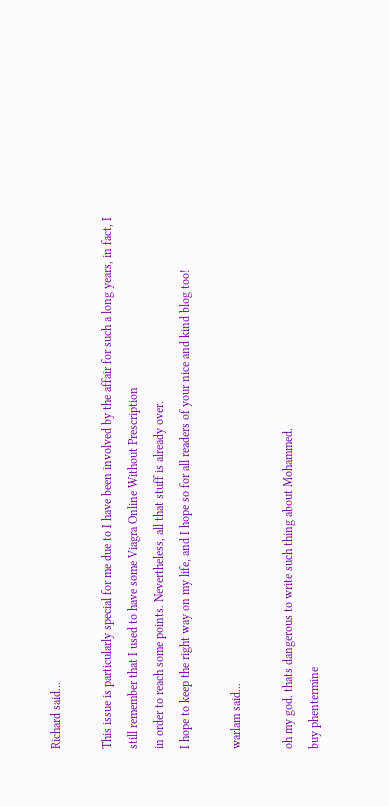Richard said...

This issue is particularly special for me due to I have been involved by the affair for such a long years, in fact, I still remember that I used to have some Viagra Online Without Prescription
in order to reach some points. Nevertheless, all that stuff is already over.
I hope to keep the right way on my life, and I hope so for all readers of your nice and kind blog too!

warlam said...

oh my god. thats dangerous to write such thing about Mohammed.
buy phentermine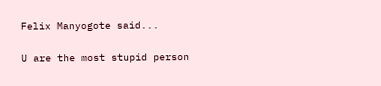Felix Manyogote said...

U are the most stupid person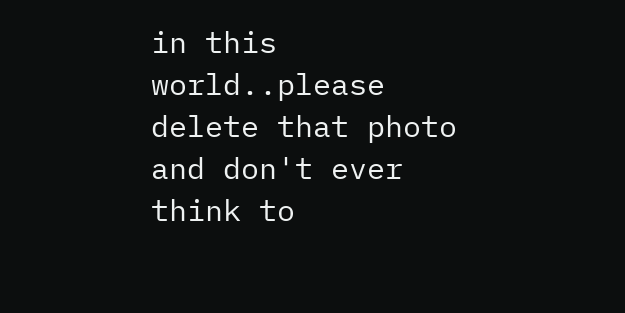in this world..please delete that photo and don't ever think to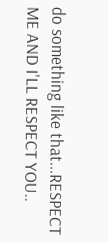do something like that...RESPECT ME AND I'LL RESPECT YOU..